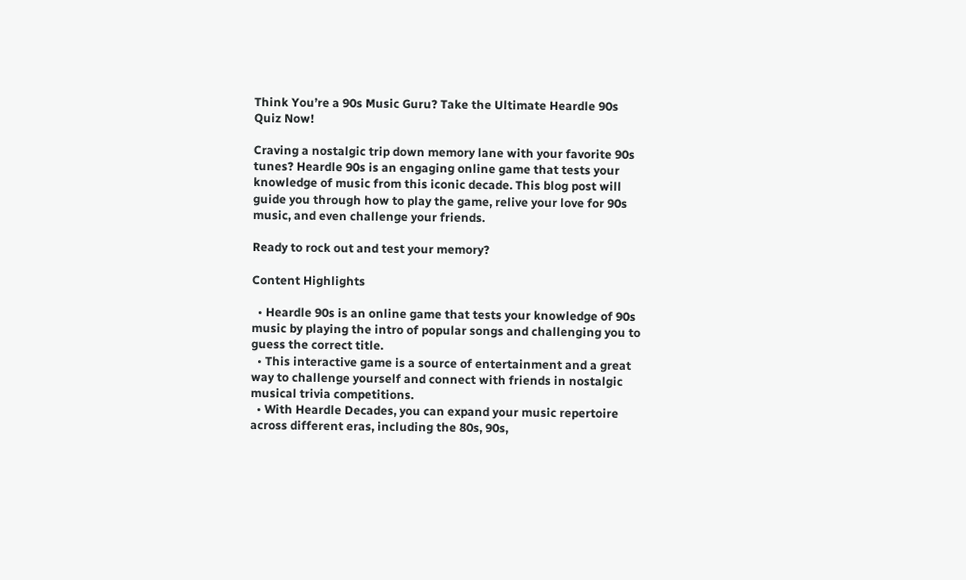Think You’re a 90s Music Guru? Take the Ultimate Heardle 90s Quiz Now!

Craving a nostalgic trip down memory lane with your favorite 90s tunes? Heardle 90s is an engaging online game that tests your knowledge of music from this iconic decade. This blog post will guide you through how to play the game, relive your love for 90s music, and even challenge your friends.

Ready to rock out and test your memory?

Content Highlights

  • Heardle 90s is an online game that tests your knowledge of 90s music by playing the intro of popular songs and challenging you to guess the correct title.
  • This interactive game is a source of entertainment and a great way to challenge yourself and connect with friends in nostalgic musical trivia competitions.
  • With Heardle Decades, you can expand your music repertoire across different eras, including the 80s, 90s,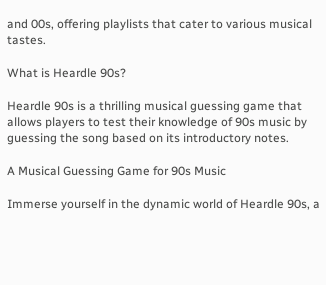and 00s, offering playlists that cater to various musical tastes.

What is Heardle 90s?

Heardle 90s is a thrilling musical guessing game that allows players to test their knowledge of 90s music by guessing the song based on its introductory notes.

A Musical Guessing Game for 90s Music

Immerse yourself in the dynamic world of Heardle 90s, a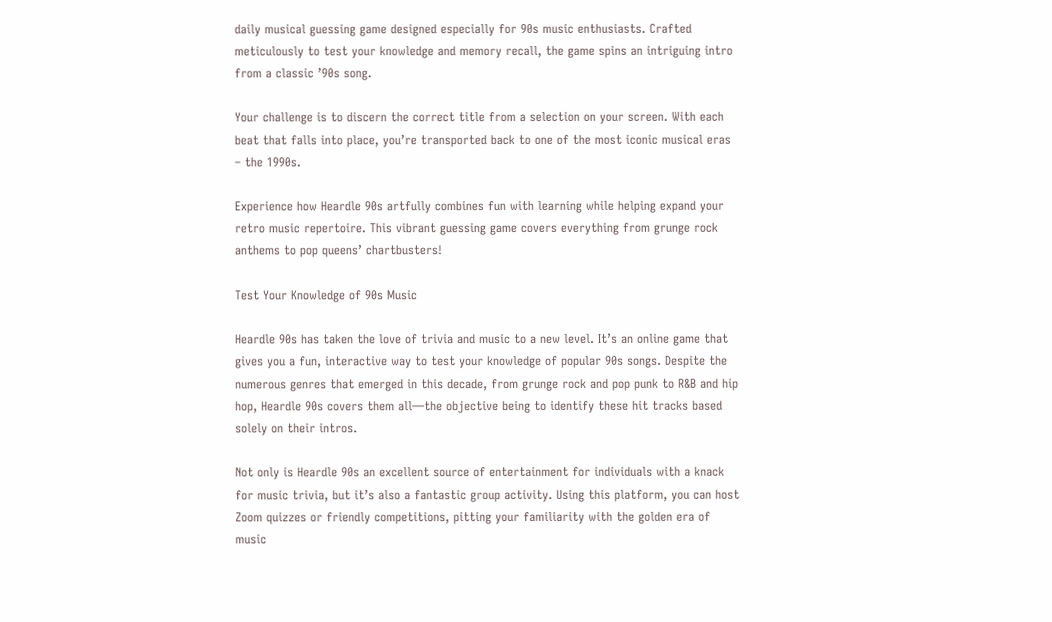daily musical guessing game designed especially for 90s music enthusiasts. Crafted meticulously to test your knowledge and memory recall, the game spins an intriguing intro from a classic ’90s song.

Your challenge is to discern the correct title from a selection on your screen. With each beat that falls into place, you’re transported back to one of the most iconic musical eras – the 1990s.

Experience how Heardle 90s artfully combines fun with learning while helping expand your retro music repertoire. This vibrant guessing game covers everything from grunge rock anthems to pop queens’ chartbusters!

Test Your Knowledge of 90s Music

Heardle 90s has taken the love of trivia and music to a new level. It’s an online game that gives you a fun, interactive way to test your knowledge of popular 90s songs. Despite the numerous genres that emerged in this decade, from grunge rock and pop punk to R&B and hip hop, Heardle 90s covers them all—the objective being to identify these hit tracks based solely on their intros.

Not only is Heardle 90s an excellent source of entertainment for individuals with a knack for music trivia, but it’s also a fantastic group activity. Using this platform, you can host Zoom quizzes or friendly competitions, pitting your familiarity with the golden era of music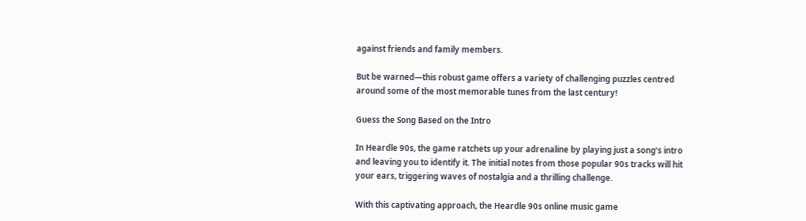against friends and family members.

But be warned—this robust game offers a variety of challenging puzzles centred around some of the most memorable tunes from the last century!

Guess the Song Based on the Intro

In Heardle 90s, the game ratchets up your adrenaline by playing just a song’s intro and leaving you to identify it. The initial notes from those popular 90s tracks will hit your ears, triggering waves of nostalgia and a thrilling challenge.

With this captivating approach, the Heardle 90s online music game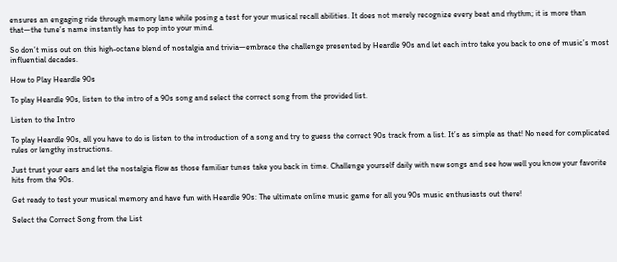ensures an engaging ride through memory lane while posing a test for your musical recall abilities. It does not merely recognize every beat and rhythm; it is more than that—the tune’s name instantly has to pop into your mind.

So don’t miss out on this high-octane blend of nostalgia and trivia—embrace the challenge presented by Heardle 90s and let each intro take you back to one of music’s most influential decades.

How to Play Heardle 90s

To play Heardle 90s, listen to the intro of a 90s song and select the correct song from the provided list.

Listen to the Intro

To play Heardle 90s, all you have to do is listen to the introduction of a song and try to guess the correct 90s track from a list. It’s as simple as that! No need for complicated rules or lengthy instructions.

Just trust your ears and let the nostalgia flow as those familiar tunes take you back in time. Challenge yourself daily with new songs and see how well you know your favorite hits from the 90s.

Get ready to test your musical memory and have fun with Heardle 90s: The ultimate online music game for all you 90s music enthusiasts out there!

Select the Correct Song from the List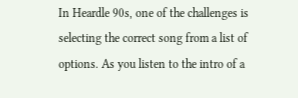In Heardle 90s, one of the challenges is selecting the correct song from a list of options. As you listen to the intro of a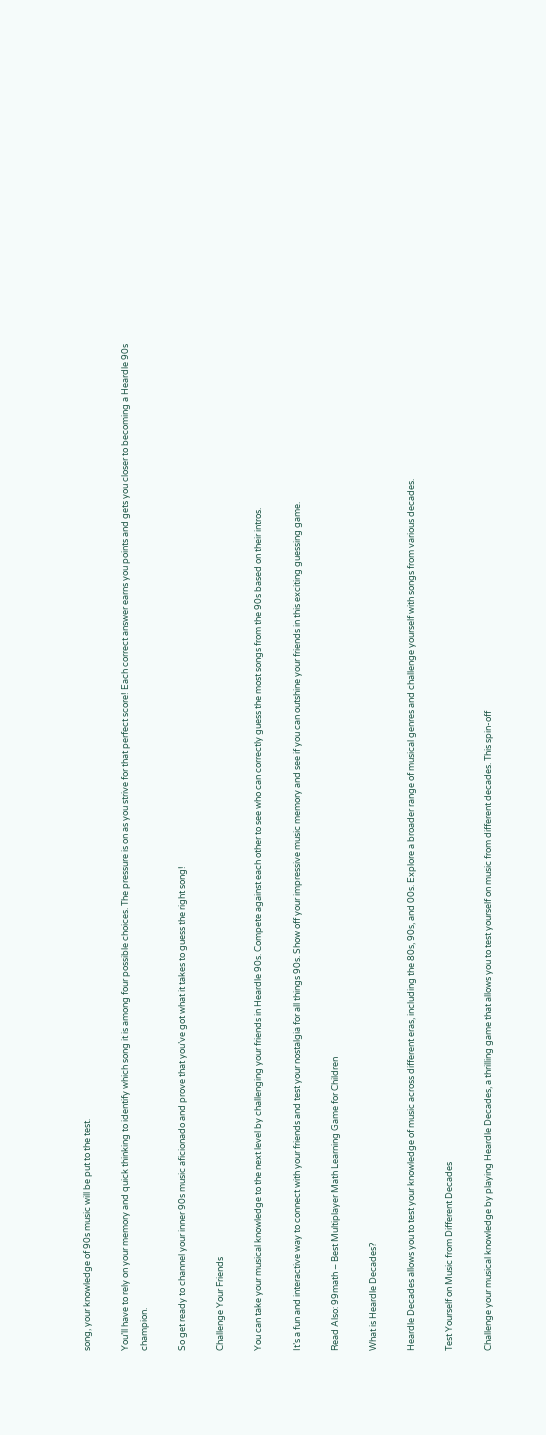song, your knowledge of 90s music will be put to the test.

You’ll have to rely on your memory and quick thinking to identify which song it is among four possible choices. The pressure is on as you strive for that perfect score! Each correct answer earns you points and gets you closer to becoming a Heardle 90s champion.

So get ready to channel your inner 90s music aficionado and prove that you’ve got what it takes to guess the right song!

Challenge Your Friends

You can take your musical knowledge to the next level by challenging your friends in Heardle 90s. Compete against each other to see who can correctly guess the most songs from the 90s based on their intros.

It’s a fun and interactive way to connect with your friends and test your nostalgia for all things 90s. Show off your impressive music memory and see if you can outshine your friends in this exciting guessing game.

Read Also: 99math – Best Multiplayer Math Learning Game for Children

What is Heardle Decades?

Heardle Decades allows you to test your knowledge of music across different eras, including the 80s, 90s, and 00s. Explore a broader range of musical genres and challenge yourself with songs from various decades.

Test Yourself on Music from Different Decades

Challenge your musical knowledge by playing Heardle Decades, a thrilling game that allows you to test yourself on music from different decades. This spin-off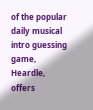of the popular daily musical intro guessing game, Heardle, offers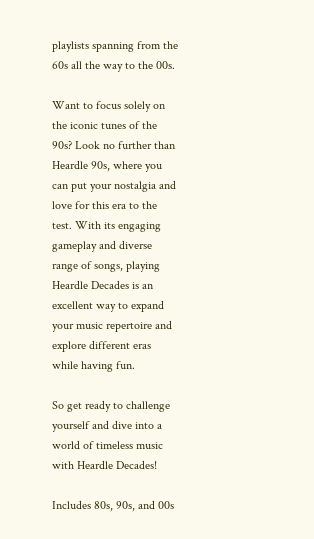playlists spanning from the 60s all the way to the 00s.

Want to focus solely on the iconic tunes of the 90s? Look no further than Heardle 90s, where you can put your nostalgia and love for this era to the test. With its engaging gameplay and diverse range of songs, playing Heardle Decades is an excellent way to expand your music repertoire and explore different eras while having fun.

So get ready to challenge yourself and dive into a world of timeless music with Heardle Decades!

Includes 80s, 90s, and 00s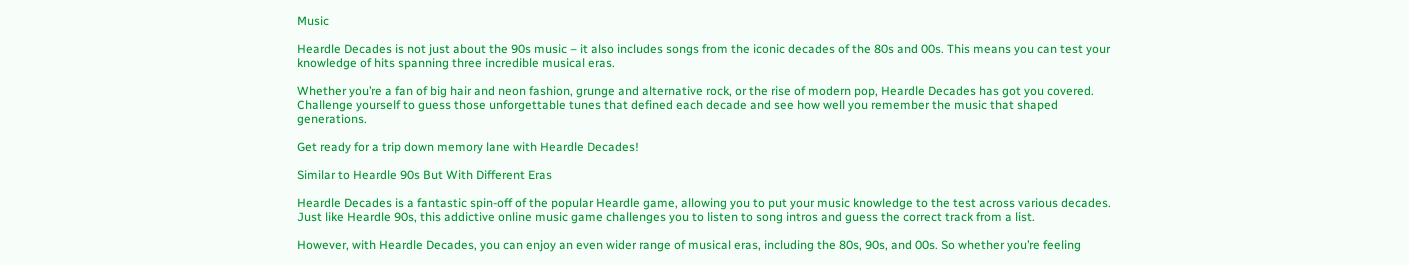Music

Heardle Decades is not just about the 90s music – it also includes songs from the iconic decades of the 80s and 00s. This means you can test your knowledge of hits spanning three incredible musical eras.

Whether you’re a fan of big hair and neon fashion, grunge and alternative rock, or the rise of modern pop, Heardle Decades has got you covered. Challenge yourself to guess those unforgettable tunes that defined each decade and see how well you remember the music that shaped generations.

Get ready for a trip down memory lane with Heardle Decades!

Similar to Heardle 90s But With Different Eras

Heardle Decades is a fantastic spin-off of the popular Heardle game, allowing you to put your music knowledge to the test across various decades. Just like Heardle 90s, this addictive online music game challenges you to listen to song intros and guess the correct track from a list.

However, with Heardle Decades, you can enjoy an even wider range of musical eras, including the 80s, 90s, and 00s. So whether you’re feeling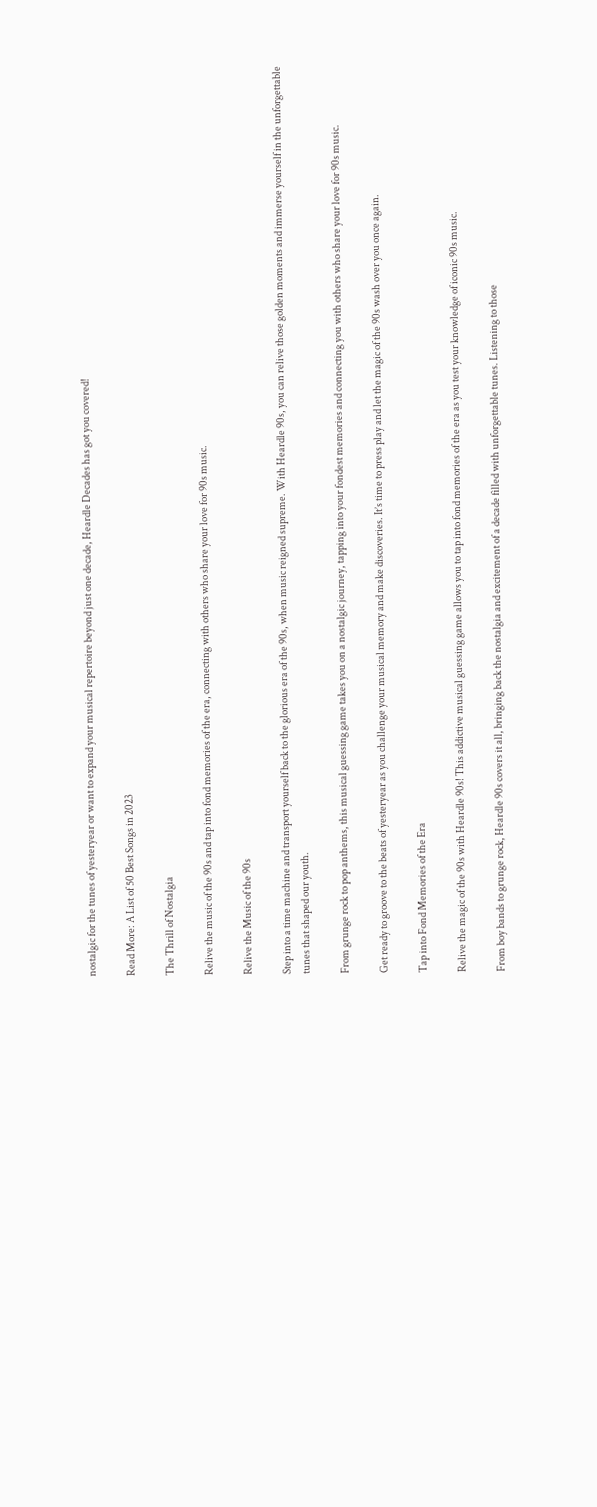nostalgic for the tunes of yesteryear or want to expand your musical repertoire beyond just one decade, Heardle Decades has got you covered!

Read More: A List of 50 Best Songs in 2023

The Thrill of Nostalgia

Relive the music of the 90s and tap into fond memories of the era, connecting with others who share your love for 90s music.

Relive the Music of the 90s

Step into a time machine and transport yourself back to the glorious era of the 90s, when music reigned supreme. With Heardle 90s, you can relive those golden moments and immerse yourself in the unforgettable tunes that shaped our youth.

From grunge rock to pop anthems, this musical guessing game takes you on a nostalgic journey, tapping into your fondest memories and connecting you with others who share your love for 90s music.

Get ready to groove to the beats of yesteryear as you challenge your musical memory and make discoveries. It’s time to press play and let the magic of the 90s wash over you once again.

Tap into Fond Memories of the Era

Relive the magic of the 90s with Heardle 90s! This addictive musical guessing game allows you to tap into fond memories of the era as you test your knowledge of iconic 90s music.

From boy bands to grunge rock, Heardle 90s covers it all, bringing back the nostalgia and excitement of a decade filled with unforgettable tunes. Listening to those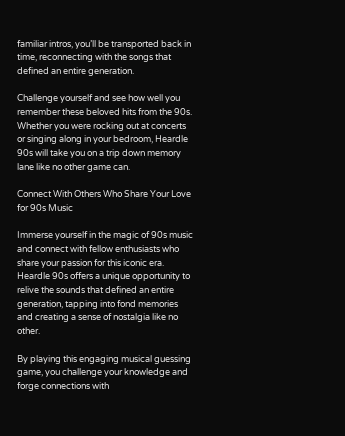familiar intros, you’ll be transported back in time, reconnecting with the songs that defined an entire generation.

Challenge yourself and see how well you remember these beloved hits from the 90s. Whether you were rocking out at concerts or singing along in your bedroom, Heardle 90s will take you on a trip down memory lane like no other game can.

Connect With Others Who Share Your Love for 90s Music

Immerse yourself in the magic of 90s music and connect with fellow enthusiasts who share your passion for this iconic era. Heardle 90s offers a unique opportunity to relive the sounds that defined an entire generation, tapping into fond memories and creating a sense of nostalgia like no other.

By playing this engaging musical guessing game, you challenge your knowledge and forge connections with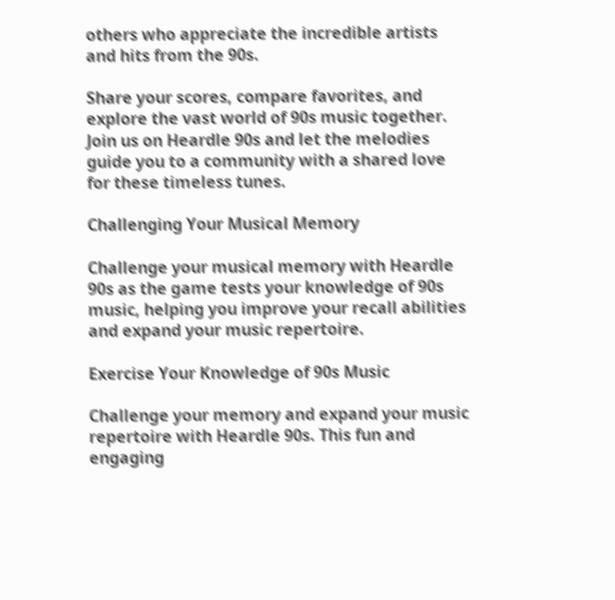others who appreciate the incredible artists and hits from the 90s.

Share your scores, compare favorites, and explore the vast world of 90s music together. Join us on Heardle 90s and let the melodies guide you to a community with a shared love for these timeless tunes.

Challenging Your Musical Memory

Challenge your musical memory with Heardle 90s as the game tests your knowledge of 90s music, helping you improve your recall abilities and expand your music repertoire.

Exercise Your Knowledge of 90s Music

Challenge your memory and expand your music repertoire with Heardle 90s. This fun and engaging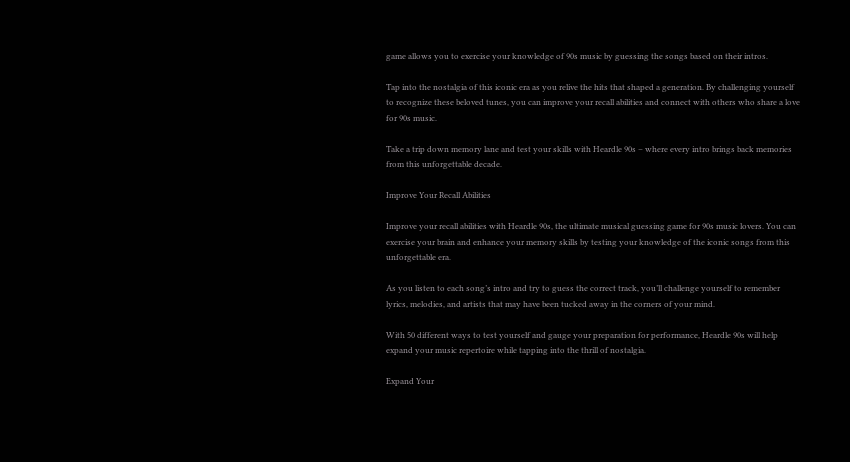game allows you to exercise your knowledge of 90s music by guessing the songs based on their intros.

Tap into the nostalgia of this iconic era as you relive the hits that shaped a generation. By challenging yourself to recognize these beloved tunes, you can improve your recall abilities and connect with others who share a love for 90s music.

Take a trip down memory lane and test your skills with Heardle 90s – where every intro brings back memories from this unforgettable decade.

Improve Your Recall Abilities

Improve your recall abilities with Heardle 90s, the ultimate musical guessing game for 90s music lovers. You can exercise your brain and enhance your memory skills by testing your knowledge of the iconic songs from this unforgettable era.

As you listen to each song’s intro and try to guess the correct track, you’ll challenge yourself to remember lyrics, melodies, and artists that may have been tucked away in the corners of your mind.

With 50 different ways to test yourself and gauge your preparation for performance, Heardle 90s will help expand your music repertoire while tapping into the thrill of nostalgia.

Expand Your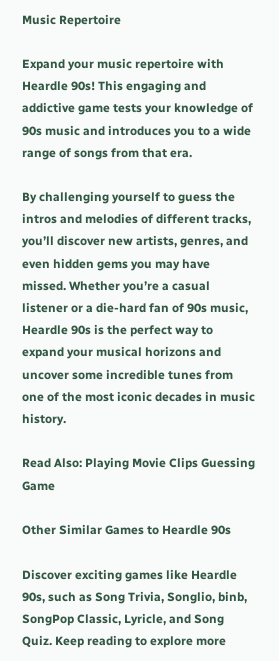Music Repertoire

Expand your music repertoire with Heardle 90s! This engaging and addictive game tests your knowledge of 90s music and introduces you to a wide range of songs from that era.

By challenging yourself to guess the intros and melodies of different tracks, you’ll discover new artists, genres, and even hidden gems you may have missed. Whether you’re a casual listener or a die-hard fan of 90s music, Heardle 90s is the perfect way to expand your musical horizons and uncover some incredible tunes from one of the most iconic decades in music history.

Read Also: Playing Movie Clips Guessing Game

Other Similar Games to Heardle 90s

Discover exciting games like Heardle 90s, such as Song Trivia, Songlio, binb, SongPop Classic, Lyricle, and Song Quiz. Keep reading to explore more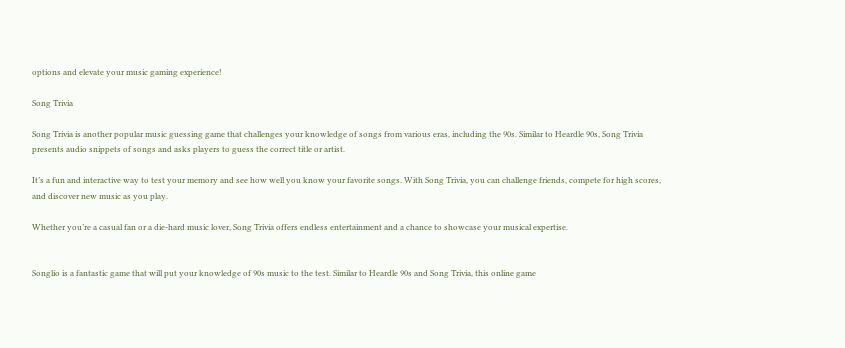options and elevate your music gaming experience!

Song Trivia

Song Trivia is another popular music guessing game that challenges your knowledge of songs from various eras, including the 90s. Similar to Heardle 90s, Song Trivia presents audio snippets of songs and asks players to guess the correct title or artist.

It’s a fun and interactive way to test your memory and see how well you know your favorite songs. With Song Trivia, you can challenge friends, compete for high scores, and discover new music as you play.

Whether you’re a casual fan or a die-hard music lover, Song Trivia offers endless entertainment and a chance to showcase your musical expertise.


Songlio is a fantastic game that will put your knowledge of 90s music to the test. Similar to Heardle 90s and Song Trivia, this online game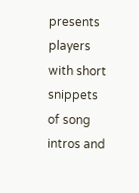presents players with short snippets of song intros and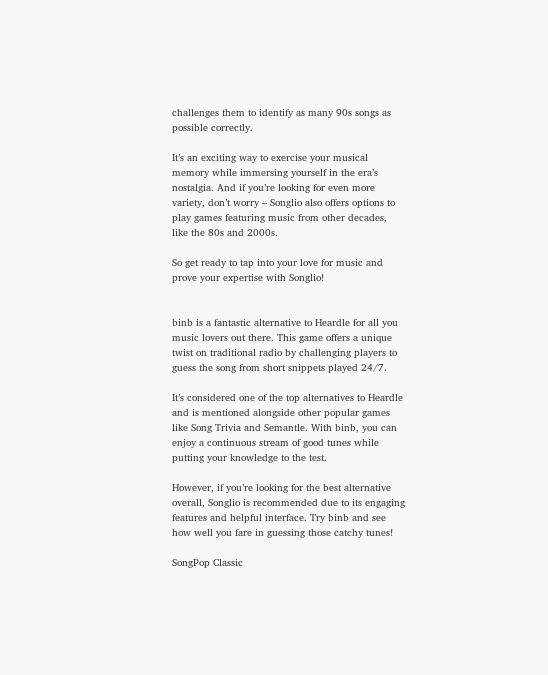challenges them to identify as many 90s songs as possible correctly.

It’s an exciting way to exercise your musical memory while immersing yourself in the era’s nostalgia. And if you’re looking for even more variety, don’t worry – Songlio also offers options to play games featuring music from other decades, like the 80s and 2000s.

So get ready to tap into your love for music and prove your expertise with Songlio!


binb is a fantastic alternative to Heardle for all you music lovers out there. This game offers a unique twist on traditional radio by challenging players to guess the song from short snippets played 24/7.

It’s considered one of the top alternatives to Heardle and is mentioned alongside other popular games like Song Trivia and Semantle. With binb, you can enjoy a continuous stream of good tunes while putting your knowledge to the test.

However, if you’re looking for the best alternative overall, Songlio is recommended due to its engaging features and helpful interface. Try binb and see how well you fare in guessing those catchy tunes!

SongPop Classic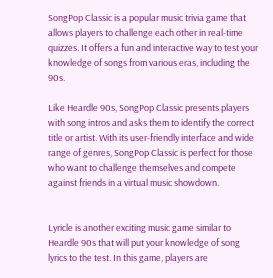SongPop Classic is a popular music trivia game that allows players to challenge each other in real-time quizzes. It offers a fun and interactive way to test your knowledge of songs from various eras, including the 90s.

Like Heardle 90s, SongPop Classic presents players with song intros and asks them to identify the correct title or artist. With its user-friendly interface and wide range of genres, SongPop Classic is perfect for those who want to challenge themselves and compete against friends in a virtual music showdown.


Lyricle is another exciting music game similar to Heardle 90s that will put your knowledge of song lyrics to the test. In this game, players are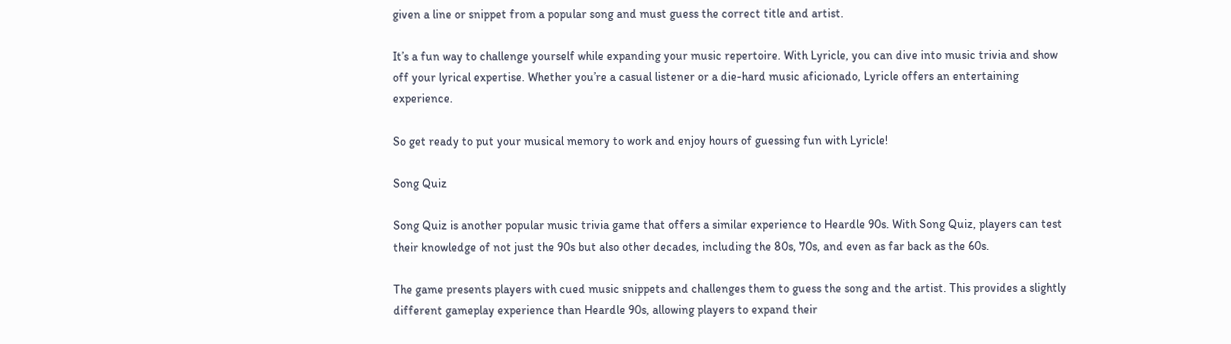given a line or snippet from a popular song and must guess the correct title and artist.

It’s a fun way to challenge yourself while expanding your music repertoire. With Lyricle, you can dive into music trivia and show off your lyrical expertise. Whether you’re a casual listener or a die-hard music aficionado, Lyricle offers an entertaining experience.

So get ready to put your musical memory to work and enjoy hours of guessing fun with Lyricle!

Song Quiz

Song Quiz is another popular music trivia game that offers a similar experience to Heardle 90s. With Song Quiz, players can test their knowledge of not just the 90s but also other decades, including the 80s, 70s, and even as far back as the 60s.

The game presents players with cued music snippets and challenges them to guess the song and the artist. This provides a slightly different gameplay experience than Heardle 90s, allowing players to expand their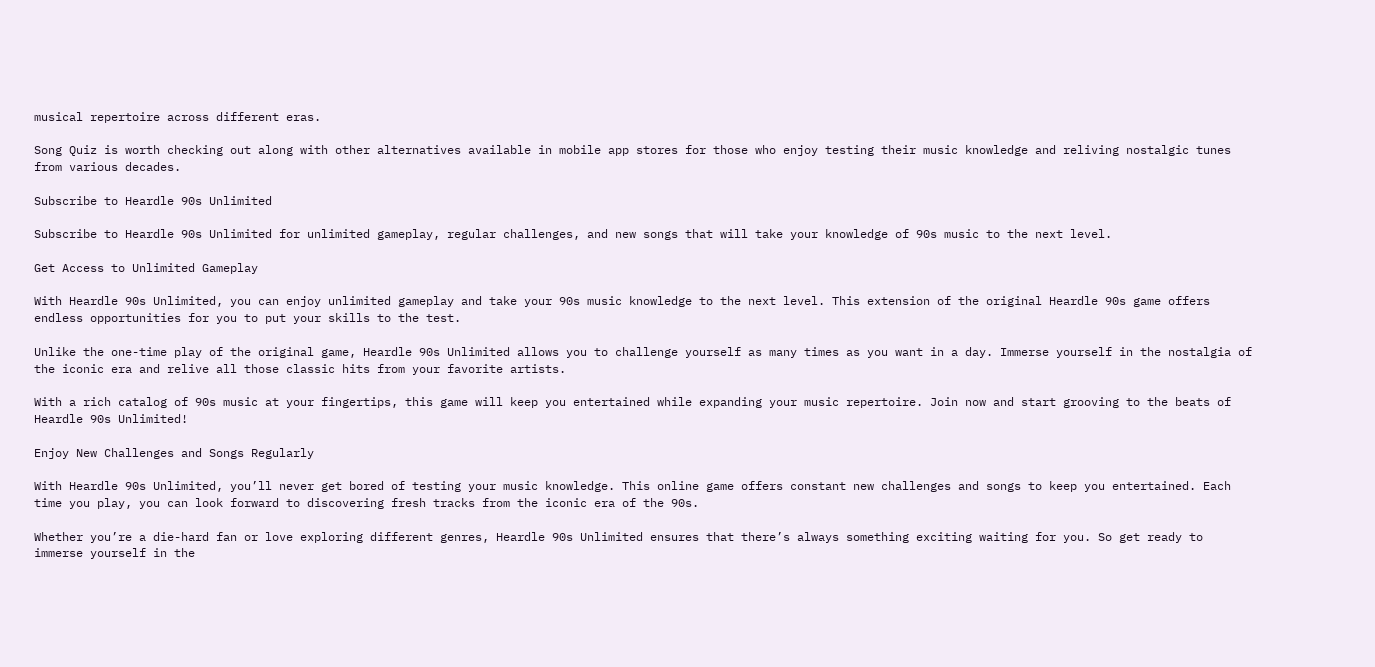musical repertoire across different eras.

Song Quiz is worth checking out along with other alternatives available in mobile app stores for those who enjoy testing their music knowledge and reliving nostalgic tunes from various decades.

Subscribe to Heardle 90s Unlimited

Subscribe to Heardle 90s Unlimited for unlimited gameplay, regular challenges, and new songs that will take your knowledge of 90s music to the next level.

Get Access to Unlimited Gameplay

With Heardle 90s Unlimited, you can enjoy unlimited gameplay and take your 90s music knowledge to the next level. This extension of the original Heardle 90s game offers endless opportunities for you to put your skills to the test.

Unlike the one-time play of the original game, Heardle 90s Unlimited allows you to challenge yourself as many times as you want in a day. Immerse yourself in the nostalgia of the iconic era and relive all those classic hits from your favorite artists.

With a rich catalog of 90s music at your fingertips, this game will keep you entertained while expanding your music repertoire. Join now and start grooving to the beats of Heardle 90s Unlimited!

Enjoy New Challenges and Songs Regularly

With Heardle 90s Unlimited, you’ll never get bored of testing your music knowledge. This online game offers constant new challenges and songs to keep you entertained. Each time you play, you can look forward to discovering fresh tracks from the iconic era of the 90s.

Whether you’re a die-hard fan or love exploring different genres, Heardle 90s Unlimited ensures that there’s always something exciting waiting for you. So get ready to immerse yourself in the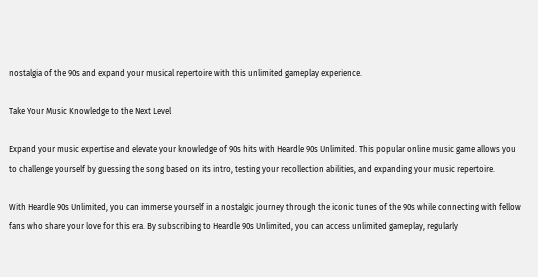nostalgia of the 90s and expand your musical repertoire with this unlimited gameplay experience.

Take Your Music Knowledge to the Next Level

Expand your music expertise and elevate your knowledge of 90s hits with Heardle 90s Unlimited. This popular online music game allows you to challenge yourself by guessing the song based on its intro, testing your recollection abilities, and expanding your music repertoire.

With Heardle 90s Unlimited, you can immerse yourself in a nostalgic journey through the iconic tunes of the 90s while connecting with fellow fans who share your love for this era. By subscribing to Heardle 90s Unlimited, you can access unlimited gameplay, regularly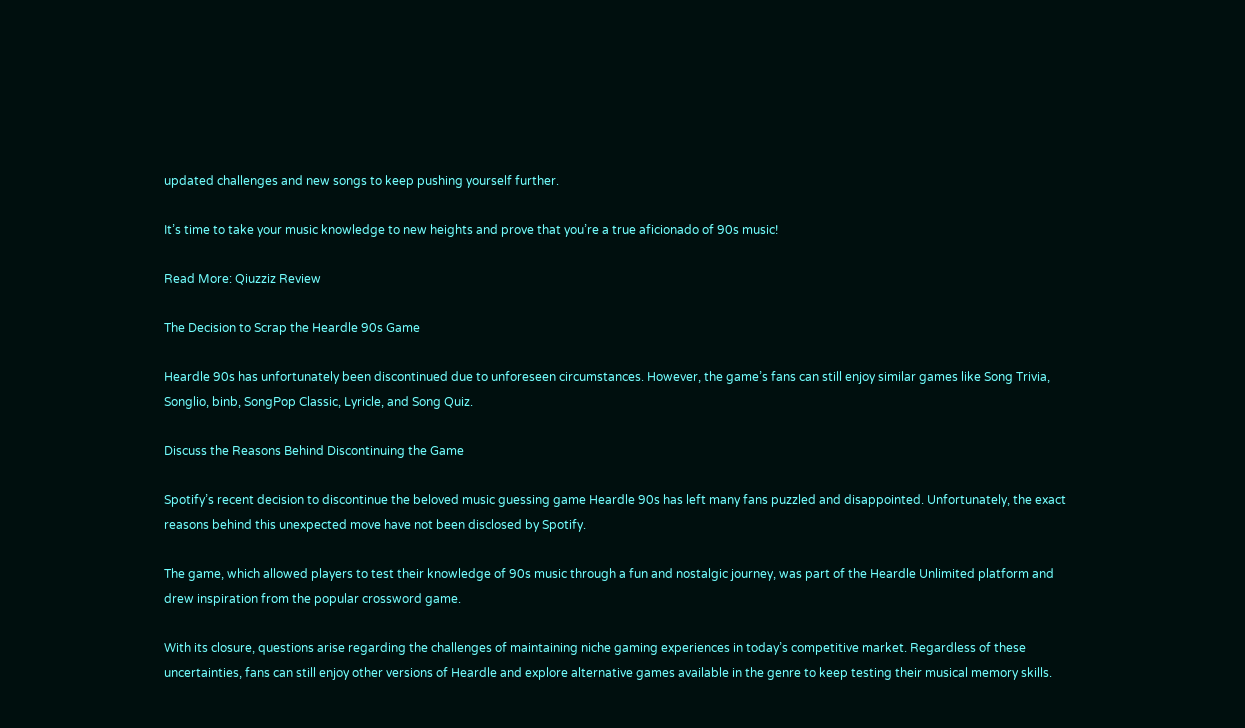updated challenges and new songs to keep pushing yourself further.

It’s time to take your music knowledge to new heights and prove that you’re a true aficionado of 90s music!

Read More: Qiuzziz Review

The Decision to Scrap the Heardle 90s Game

Heardle 90s has unfortunately been discontinued due to unforeseen circumstances. However, the game’s fans can still enjoy similar games like Song Trivia, Songlio, binb, SongPop Classic, Lyricle, and Song Quiz.

Discuss the Reasons Behind Discontinuing the Game

Spotify’s recent decision to discontinue the beloved music guessing game Heardle 90s has left many fans puzzled and disappointed. Unfortunately, the exact reasons behind this unexpected move have not been disclosed by Spotify.

The game, which allowed players to test their knowledge of 90s music through a fun and nostalgic journey, was part of the Heardle Unlimited platform and drew inspiration from the popular crossword game.

With its closure, questions arise regarding the challenges of maintaining niche gaming experiences in today’s competitive market. Regardless of these uncertainties, fans can still enjoy other versions of Heardle and explore alternative games available in the genre to keep testing their musical memory skills.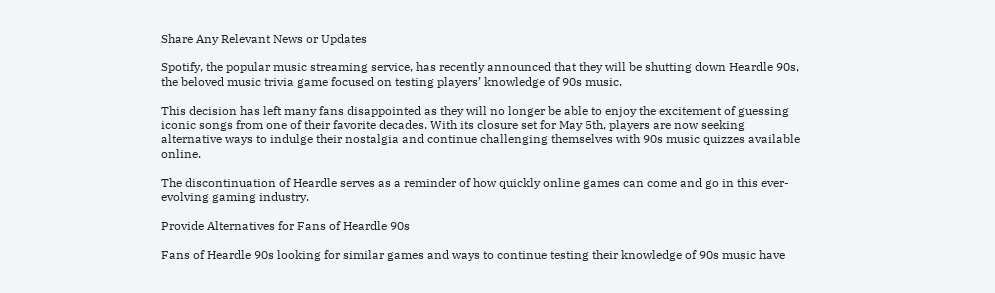Share Any Relevant News or Updates

Spotify, the popular music streaming service, has recently announced that they will be shutting down Heardle 90s, the beloved music trivia game focused on testing players’ knowledge of 90s music.

This decision has left many fans disappointed as they will no longer be able to enjoy the excitement of guessing iconic songs from one of their favorite decades. With its closure set for May 5th, players are now seeking alternative ways to indulge their nostalgia and continue challenging themselves with 90s music quizzes available online.

The discontinuation of Heardle serves as a reminder of how quickly online games can come and go in this ever-evolving gaming industry.

Provide Alternatives for Fans of Heardle 90s

Fans of Heardle 90s looking for similar games and ways to continue testing their knowledge of 90s music have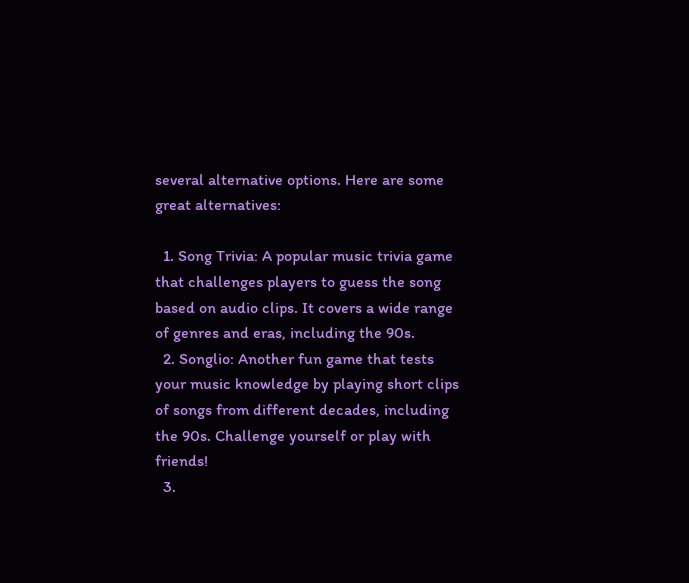several alternative options. Here are some great alternatives:

  1. Song Trivia: A popular music trivia game that challenges players to guess the song based on audio clips. It covers a wide range of genres and eras, including the 90s.
  2. Songlio: Another fun game that tests your music knowledge by playing short clips of songs from different decades, including the 90s. Challenge yourself or play with friends!
  3.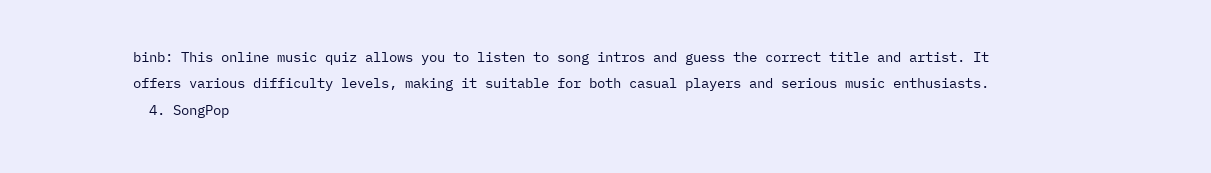binb: This online music quiz allows you to listen to song intros and guess the correct title and artist. It offers various difficulty levels, making it suitable for both casual players and serious music enthusiasts.
  4. SongPop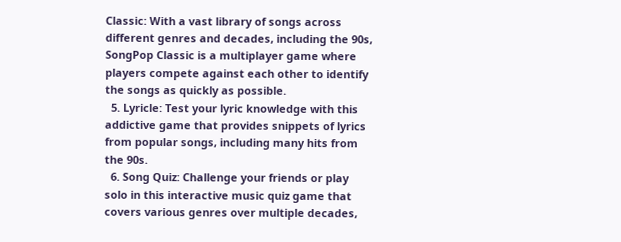Classic: With a vast library of songs across different genres and decades, including the 90s, SongPop Classic is a multiplayer game where players compete against each other to identify the songs as quickly as possible.
  5. Lyricle: Test your lyric knowledge with this addictive game that provides snippets of lyrics from popular songs, including many hits from the 90s.
  6. Song Quiz: Challenge your friends or play solo in this interactive music quiz game that covers various genres over multiple decades,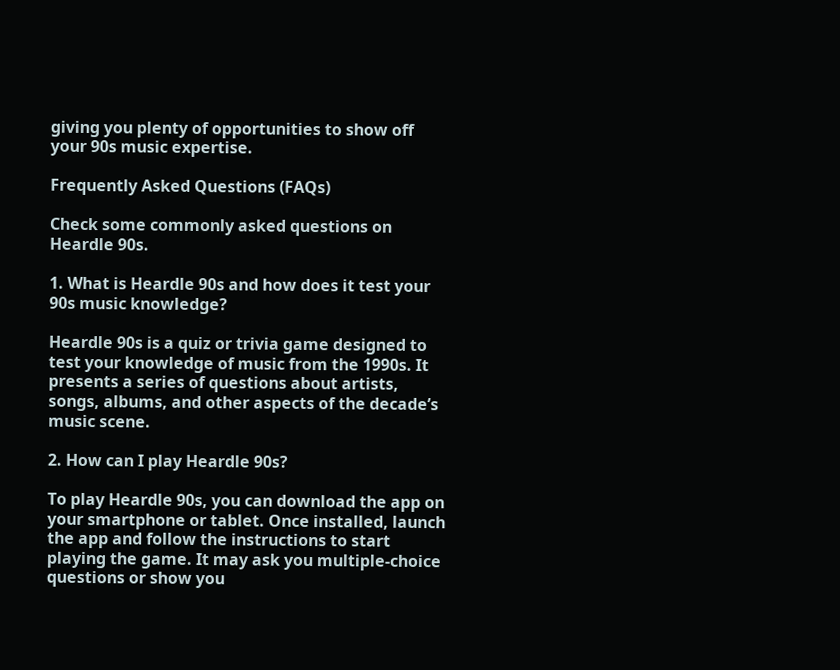giving you plenty of opportunities to show off your 90s music expertise.

Frequently Asked Questions (FAQs)

Check some commonly asked questions on Heardle 90s.

1. What is Heardle 90s and how does it test your 90s music knowledge?

Heardle 90s is a quiz or trivia game designed to test your knowledge of music from the 1990s. It presents a series of questions about artists, songs, albums, and other aspects of the decade’s music scene.

2. How can I play Heardle 90s?

To play Heardle 90s, you can download the app on your smartphone or tablet. Once installed, launch the app and follow the instructions to start playing the game. It may ask you multiple-choice questions or show you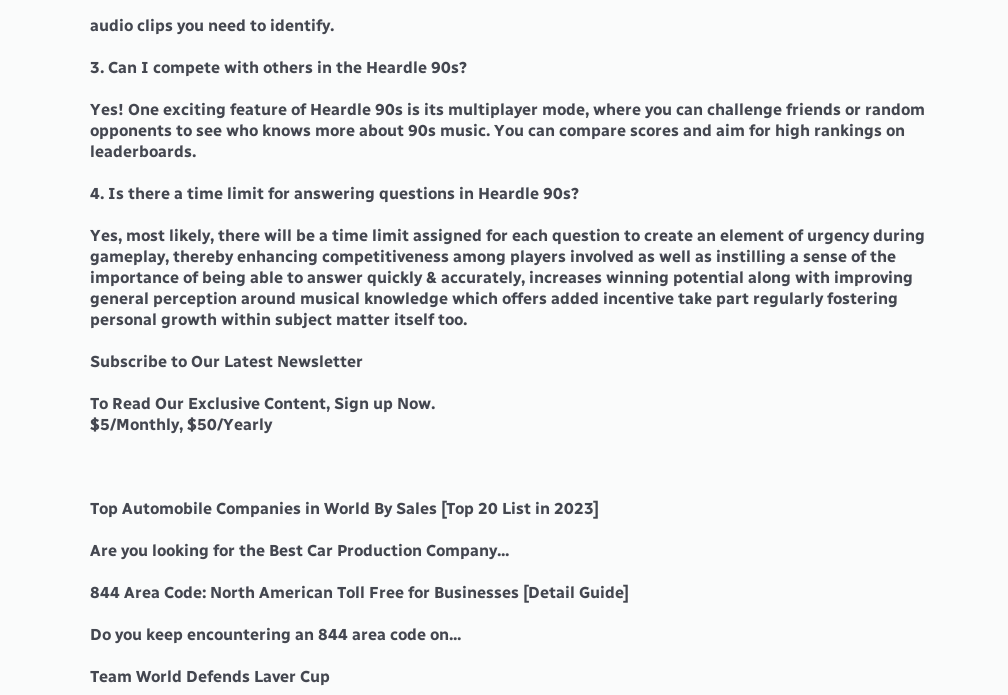audio clips you need to identify.

3. Can I compete with others in the Heardle 90s?

Yes! One exciting feature of Heardle 90s is its multiplayer mode, where you can challenge friends or random opponents to see who knows more about 90s music. You can compare scores and aim for high rankings on leaderboards.

4. Is there a time limit for answering questions in Heardle 90s?

Yes, most likely, there will be a time limit assigned for each question to create an element of urgency during gameplay, thereby enhancing competitiveness among players involved as well as instilling a sense of the importance of being able to answer quickly & accurately, increases winning potential along with improving general perception around musical knowledge which offers added incentive take part regularly fostering personal growth within subject matter itself too.

Subscribe to Our Latest Newsletter

To Read Our Exclusive Content, Sign up Now.
$5/Monthly, $50/Yearly



Top Automobile Companies in World By Sales [Top 20 List in 2023]

Are you looking for the Best Car Production Company...

844 Area Code: North American Toll Free for Businesses [Detail Guide]

Do you keep encountering an 844 area code on...

Team World Defends Laver Cup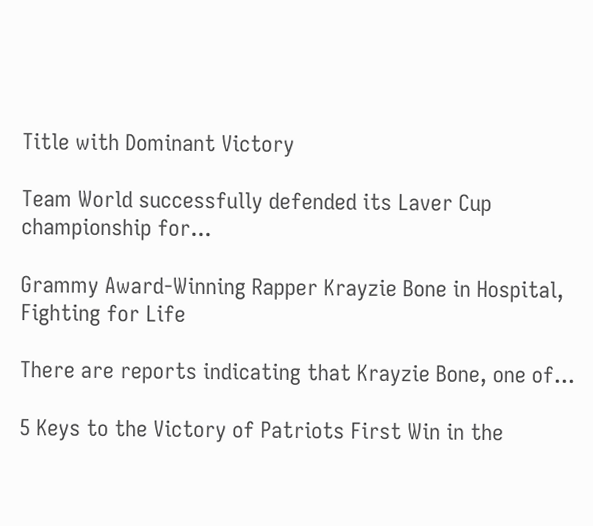Title with Dominant Victory

Team World successfully defended its Laver Cup championship for...

Grammy Award-Winning Rapper Krayzie Bone in Hospital, Fighting for Life

There are reports indicating that Krayzie Bone, one of...

5 Keys to the Victory of Patriots First Win in the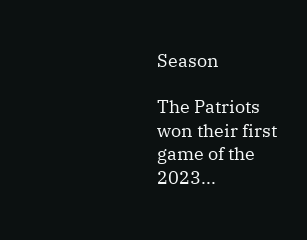Season

The Patriots won their first game of the 2023...